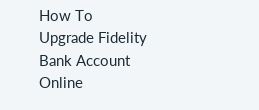How To Upgrade Fidelity Bank Account Online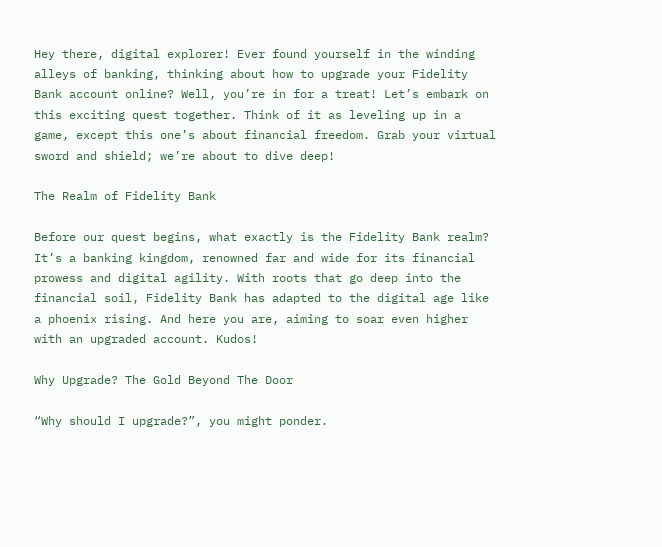Hey there, digital explorer! Ever found yourself in the winding alleys of banking, thinking about how to upgrade your Fidelity Bank account online? Well, you’re in for a treat! Let’s embark on this exciting quest together. Think of it as leveling up in a game, except this one’s about financial freedom. Grab your virtual sword and shield; we’re about to dive deep!

The Realm of Fidelity Bank

Before our quest begins, what exactly is the Fidelity Bank realm? It’s a banking kingdom, renowned far and wide for its financial prowess and digital agility. With roots that go deep into the financial soil, Fidelity Bank has adapted to the digital age like a phoenix rising. And here you are, aiming to soar even higher with an upgraded account. Kudos!

Why Upgrade? The Gold Beyond The Door

“Why should I upgrade?”, you might ponder.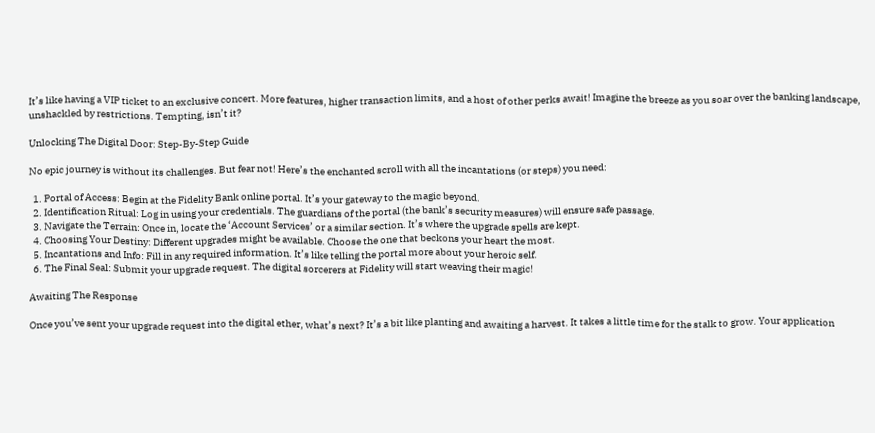It’s like having a VIP ticket to an exclusive concert. More features, higher transaction limits, and a host of other perks await! Imagine the breeze as you soar over the banking landscape, unshackled by restrictions. Tempting, isn’t it?

Unlocking The Digital Door: Step-By-Step Guide

No epic journey is without its challenges. But fear not! Here’s the enchanted scroll with all the incantations (or steps) you need:

  1. Portal of Access: Begin at the Fidelity Bank online portal. It’s your gateway to the magic beyond.
  2. Identification Ritual: Log in using your credentials. The guardians of the portal (the bank’s security measures) will ensure safe passage.
  3. Navigate the Terrain: Once in, locate the ‘Account Services’ or a similar section. It’s where the upgrade spells are kept.
  4. Choosing Your Destiny: Different upgrades might be available. Choose the one that beckons your heart the most.
  5. Incantations and Info: Fill in any required information. It’s like telling the portal more about your heroic self.
  6. The Final Seal: Submit your upgrade request. The digital sorcerers at Fidelity will start weaving their magic!

Awaiting The Response

Once you’ve sent your upgrade request into the digital ether, what’s next? It’s a bit like planting and awaiting a harvest. It takes a little time for the stalk to grow. Your application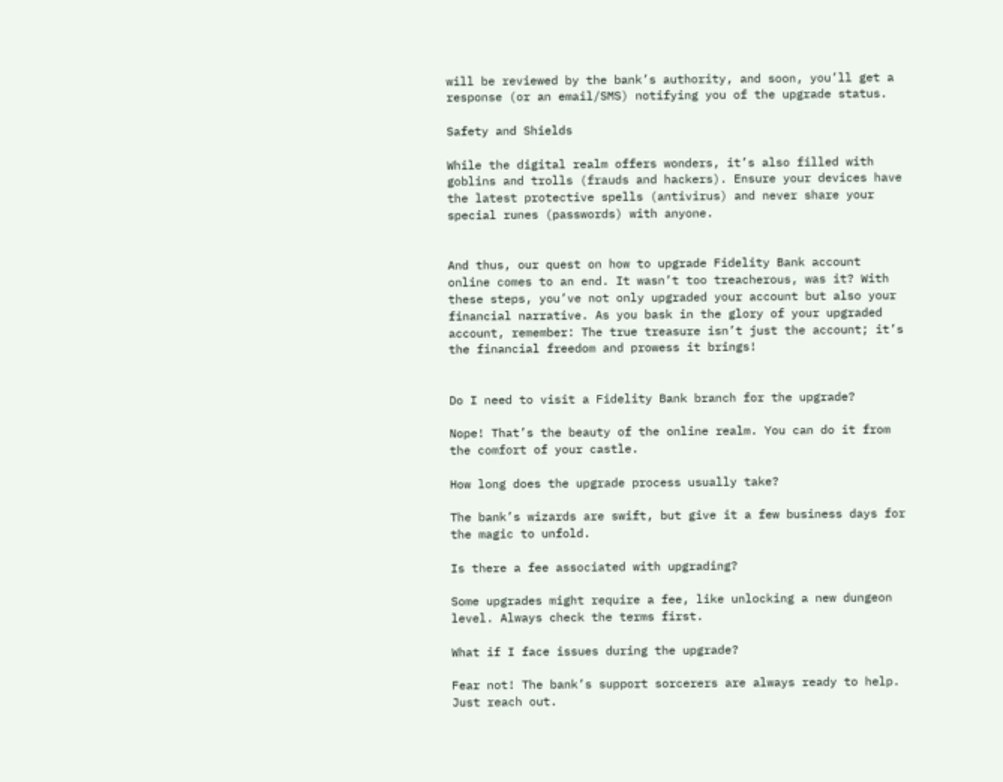will be reviewed by the bank’s authority, and soon, you’ll get a response (or an email/SMS) notifying you of the upgrade status.

Safety and Shields

While the digital realm offers wonders, it’s also filled with goblins and trolls (frauds and hackers). Ensure your devices have the latest protective spells (antivirus) and never share your special runes (passwords) with anyone.


And thus, our quest on how to upgrade Fidelity Bank account online comes to an end. It wasn’t too treacherous, was it? With these steps, you’ve not only upgraded your account but also your financial narrative. As you bask in the glory of your upgraded account, remember: The true treasure isn’t just the account; it’s the financial freedom and prowess it brings!


Do I need to visit a Fidelity Bank branch for the upgrade?

Nope! That’s the beauty of the online realm. You can do it from the comfort of your castle.

How long does the upgrade process usually take?

The bank’s wizards are swift, but give it a few business days for the magic to unfold.

Is there a fee associated with upgrading?

Some upgrades might require a fee, like unlocking a new dungeon level. Always check the terms first.

What if I face issues during the upgrade?

Fear not! The bank’s support sorcerers are always ready to help. Just reach out.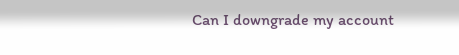Can I downgrade my account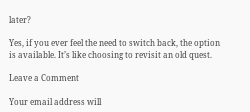later?

Yes, if you ever feel the need to switch back, the option is available. It’s like choosing to revisit an old quest.

Leave a Comment

Your email address will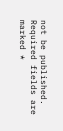not be published. Required fields are marked *